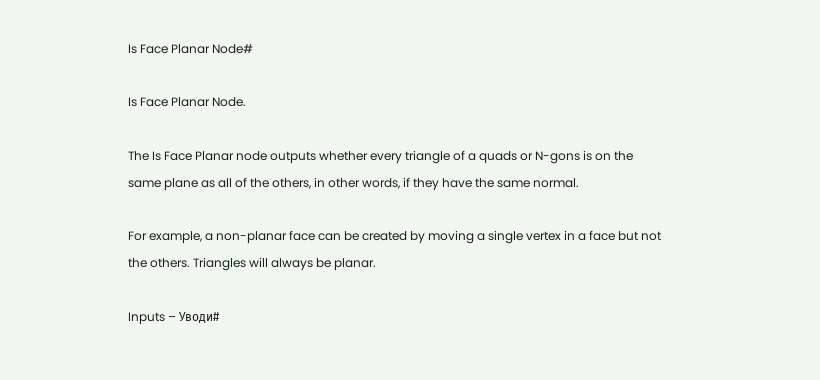Is Face Planar Node#

Is Face Planar Node.

The Is Face Planar node outputs whether every triangle of a quads or N-gons is on the same plane as all of the others, in other words, if they have the same normal.

For example, a non-planar face can be created by moving a single vertex in a face but not the others. Triangles will always be planar.

Inputs – Уводи#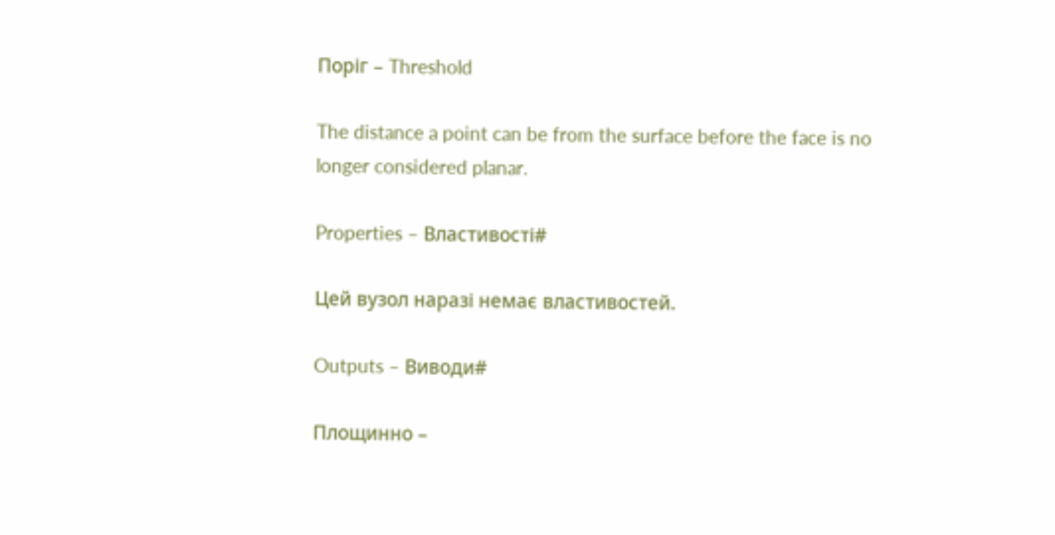Поріг – Threshold

The distance a point can be from the surface before the face is no longer considered planar.

Properties – Властивості#

Цей вузол наразі немає властивостей.

Outputs – Виводи#

Площинно –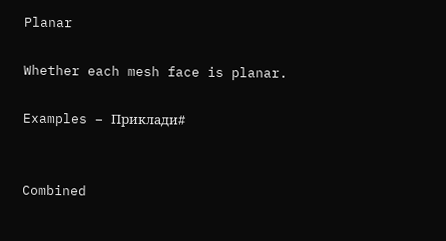Planar

Whether each mesh face is planar.

Examples – Приклади#


Combined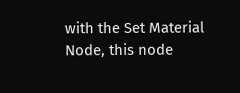with the Set Material Node, this node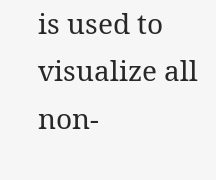is used to visualize all non-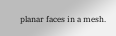planar faces in a mesh.